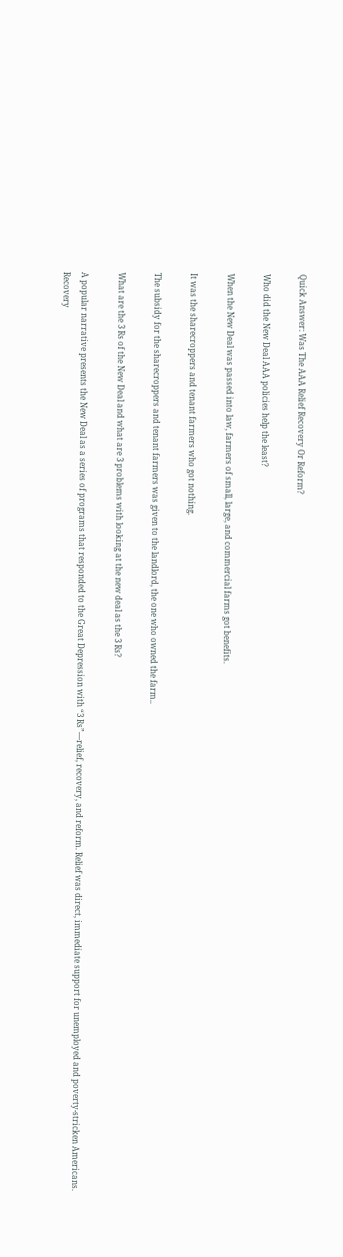Quick Answer: Was The AAA Relief Recovery Or Reform?

Who did the New Deal AAA policies help the least?

When the New Deal was passed into law, farmers of small, large, and commercial farms got benefits.

It was the sharecroppers and tenant farmers who got nothing.

The subsidy for the sharecroppers and tenant farmers was given to the landlord, the one who owned the farm..

What are the 3 Rs of the New Deal and what are 3 problems with looking at the new deal as the 3 Rs?

A popular narrative presents the New Deal as a series of programs that responded to the Great Depression with “3 Rs”—relief, recovery, and reform. Relief was direct, immediate support for unemployed and poverty-stricken Americans. Recovery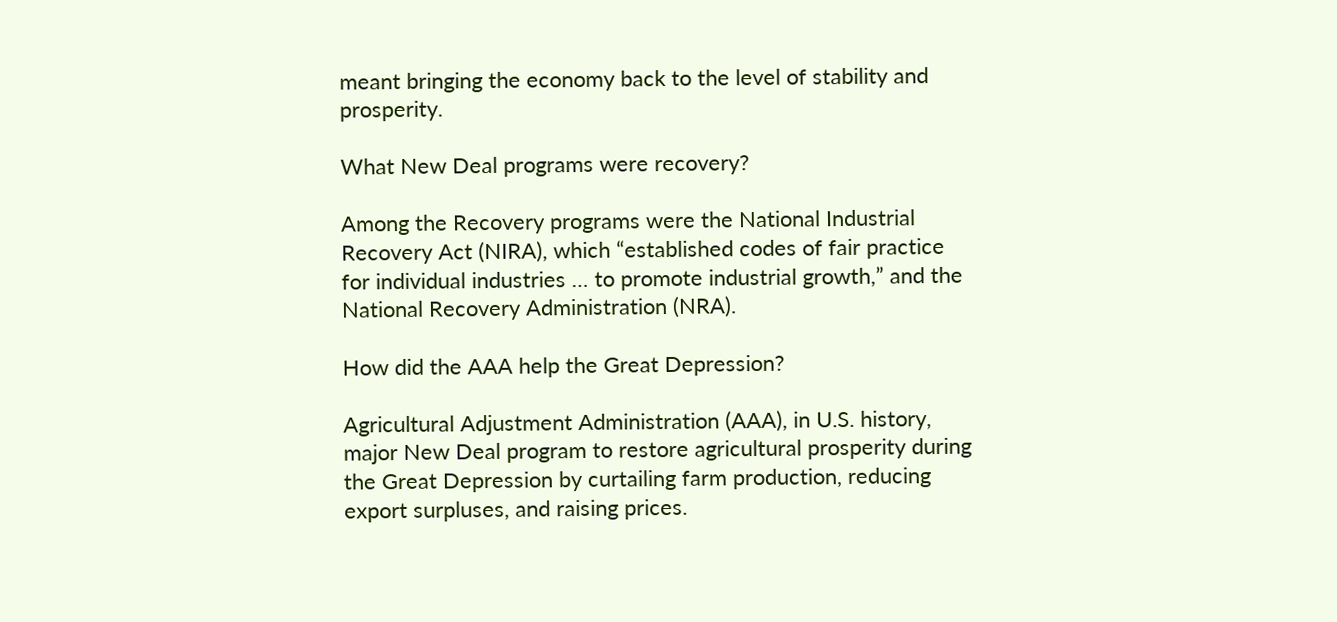meant bringing the economy back to the level of stability and prosperity.

What New Deal programs were recovery?

Among the Recovery programs were the National Industrial Recovery Act (NIRA), which “established codes of fair practice for individual industries … to promote industrial growth,” and the National Recovery Administration (NRA).

How did the AAA help the Great Depression?

Agricultural Adjustment Administration (AAA), in U.S. history, major New Deal program to restore agricultural prosperity during the Great Depression by curtailing farm production, reducing export surpluses, and raising prices.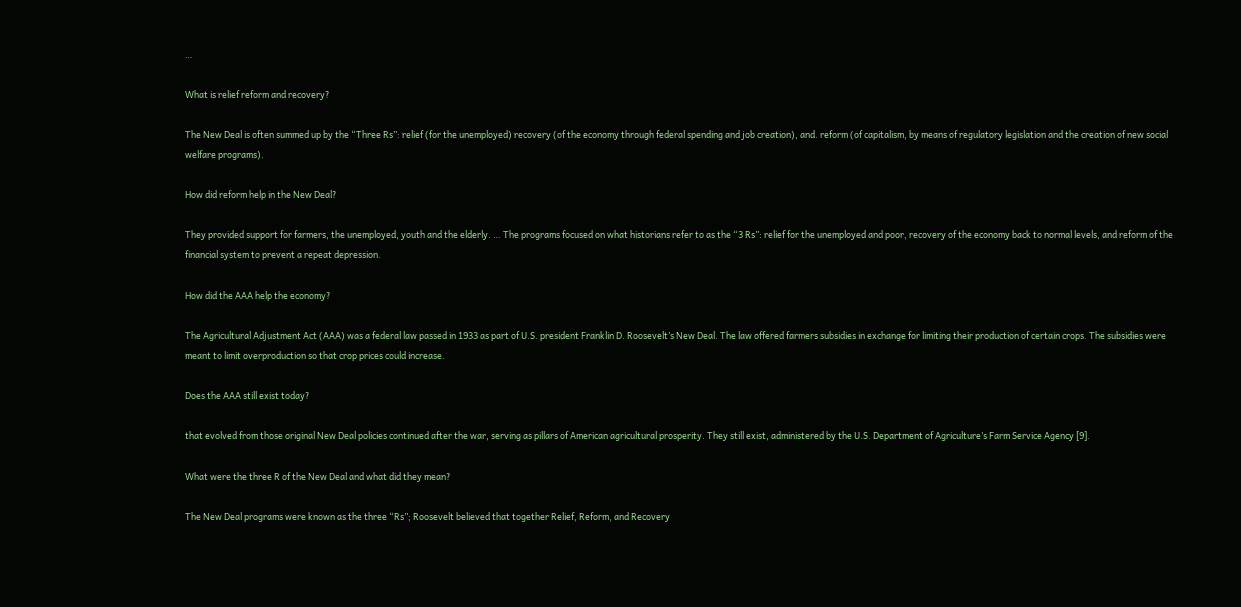…

What is relief reform and recovery?

The New Deal is often summed up by the “Three Rs”: relief (for the unemployed) recovery (of the economy through federal spending and job creation), and. reform (of capitalism, by means of regulatory legislation and the creation of new social welfare programs).

How did reform help in the New Deal?

They provided support for farmers, the unemployed, youth and the elderly. … The programs focused on what historians refer to as the “3 Rs”: relief for the unemployed and poor, recovery of the economy back to normal levels, and reform of the financial system to prevent a repeat depression.

How did the AAA help the economy?

The Agricultural Adjustment Act (AAA) was a federal law passed in 1933 as part of U.S. president Franklin D. Roosevelt’s New Deal. The law offered farmers subsidies in exchange for limiting their production of certain crops. The subsidies were meant to limit overproduction so that crop prices could increase.

Does the AAA still exist today?

that evolved from those original New Deal policies continued after the war, serving as pillars of American agricultural prosperity. They still exist, administered by the U.S. Department of Agriculture’s Farm Service Agency [9].

What were the three R of the New Deal and what did they mean?

The New Deal programs were known as the three “Rs”; Roosevelt believed that together Relief, Reform, and Recovery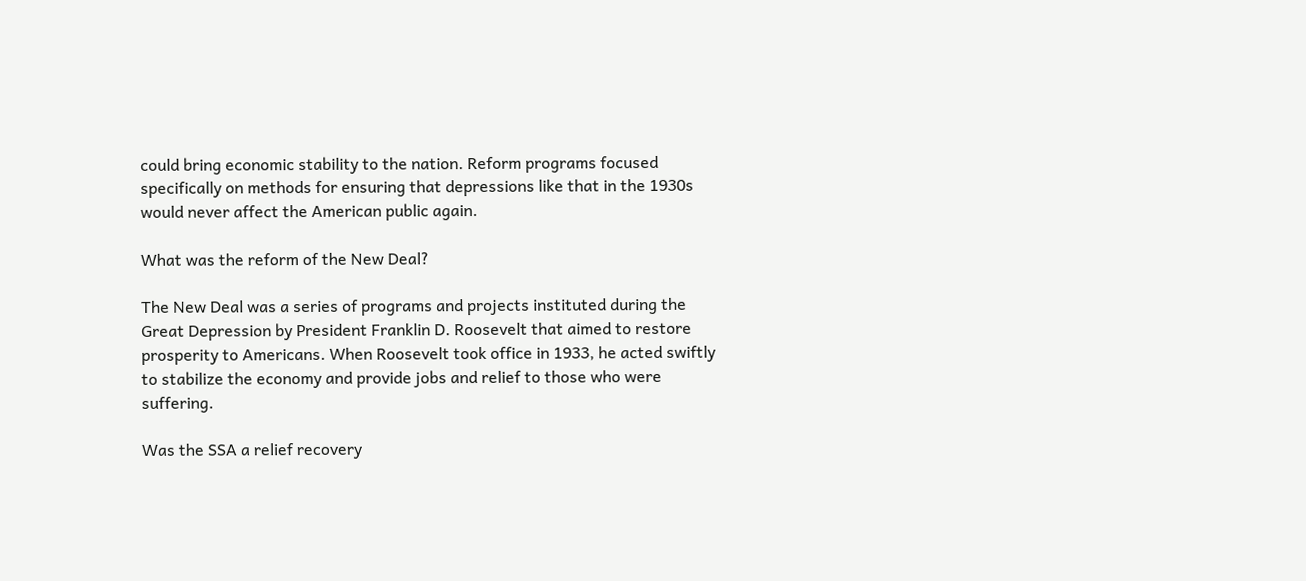could bring economic stability to the nation. Reform programs focused specifically on methods for ensuring that depressions like that in the 1930s would never affect the American public again.

What was the reform of the New Deal?

The New Deal was a series of programs and projects instituted during the Great Depression by President Franklin D. Roosevelt that aimed to restore prosperity to Americans. When Roosevelt took office in 1933, he acted swiftly to stabilize the economy and provide jobs and relief to those who were suffering.

Was the SSA a relief recovery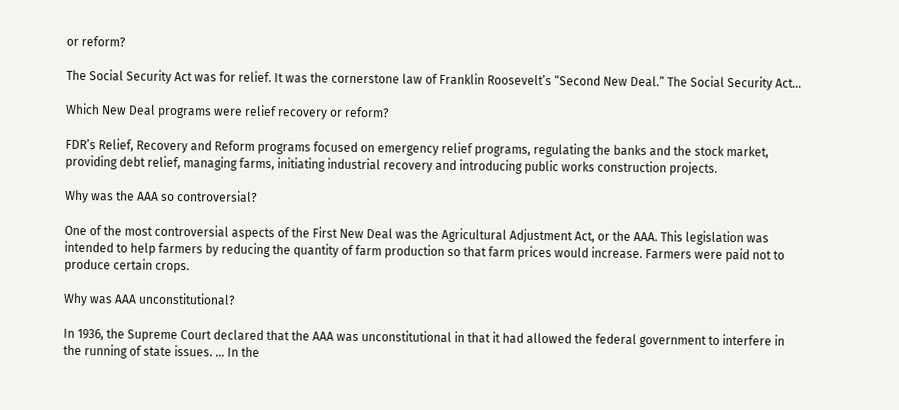or reform?

The Social Security Act was for relief. It was the cornerstone law of Franklin Roosevelt’s “Second New Deal.” The Social Security Act…

Which New Deal programs were relief recovery or reform?

FDR’s Relief, Recovery and Reform programs focused on emergency relief programs, regulating the banks and the stock market, providing debt relief, managing farms, initiating industrial recovery and introducing public works construction projects.

Why was the AAA so controversial?

One of the most controversial aspects of the First New Deal was the Agricultural Adjustment Act, or the AAA. This legislation was intended to help farmers by reducing the quantity of farm production so that farm prices would increase. Farmers were paid not to produce certain crops.

Why was AAA unconstitutional?

In 1936, the Supreme Court declared that the AAA was unconstitutional in that it had allowed the federal government to interfere in the running of state issues. … In the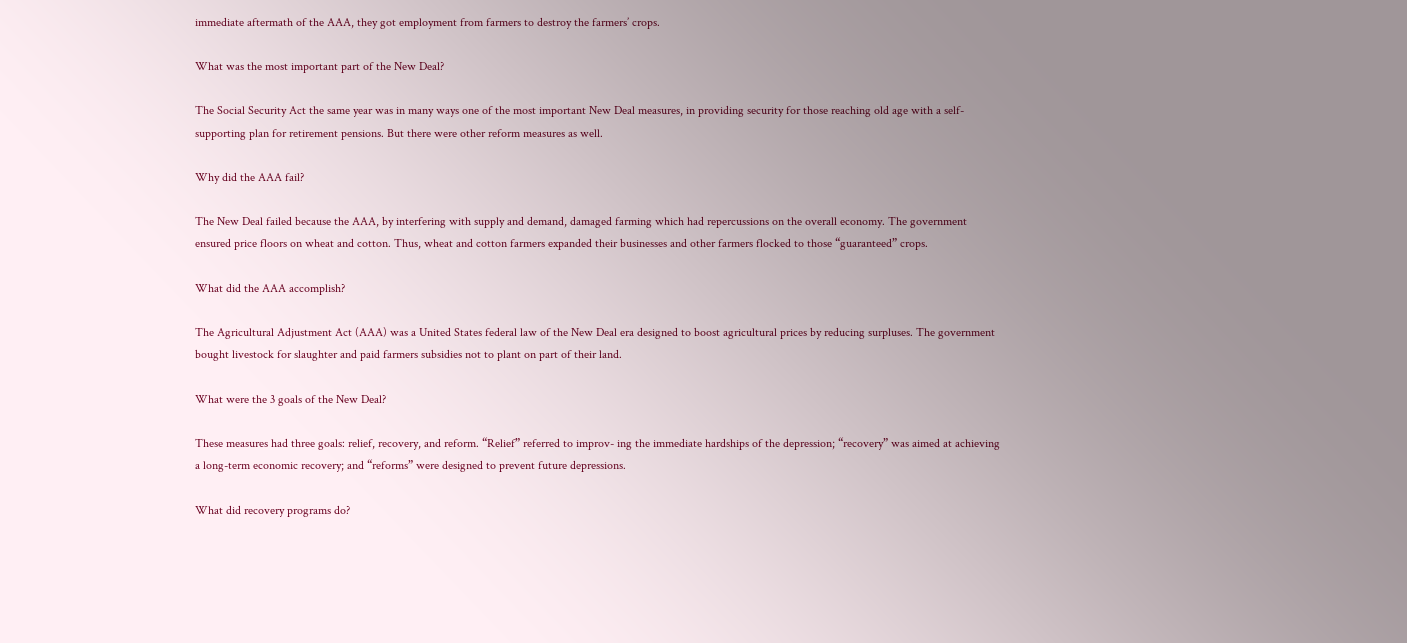immediate aftermath of the AAA, they got employment from farmers to destroy the farmers’ crops.

What was the most important part of the New Deal?

The Social Security Act the same year was in many ways one of the most important New Deal measures, in providing security for those reaching old age with a self-supporting plan for retirement pensions. But there were other reform measures as well.

Why did the AAA fail?

The New Deal failed because the AAA, by interfering with supply and demand, damaged farming which had repercussions on the overall economy. The government ensured price floors on wheat and cotton. Thus, wheat and cotton farmers expanded their businesses and other farmers flocked to those “guaranteed” crops.

What did the AAA accomplish?

The Agricultural Adjustment Act (AAA) was a United States federal law of the New Deal era designed to boost agricultural prices by reducing surpluses. The government bought livestock for slaughter and paid farmers subsidies not to plant on part of their land.

What were the 3 goals of the New Deal?

These measures had three goals: relief, recovery, and reform. “Relief” referred to improv- ing the immediate hardships of the depression; “recovery” was aimed at achieving a long-term economic recovery; and “reforms” were designed to prevent future depressions.

What did recovery programs do?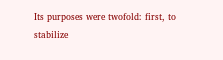Its purposes were twofold: first, to stabilize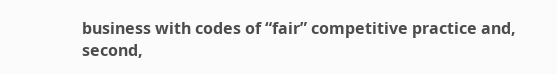business with codes of “fair” competitive practice and, second,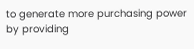to generate more purchasing power by providing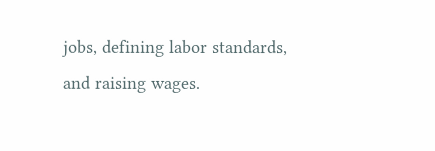jobs, defining labor standards, and raising wages.